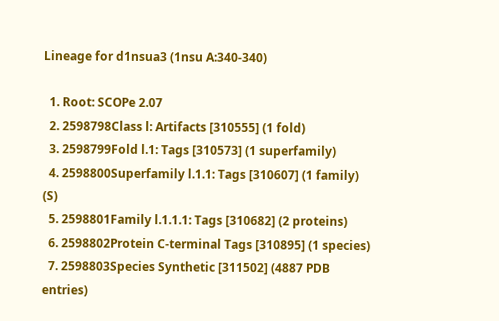Lineage for d1nsua3 (1nsu A:340-340)

  1. Root: SCOPe 2.07
  2. 2598798Class l: Artifacts [310555] (1 fold)
  3. 2598799Fold l.1: Tags [310573] (1 superfamily)
  4. 2598800Superfamily l.1.1: Tags [310607] (1 family) (S)
  5. 2598801Family l.1.1.1: Tags [310682] (2 proteins)
  6. 2598802Protein C-terminal Tags [310895] (1 species)
  7. 2598803Species Synthetic [311502] (4887 PDB entries)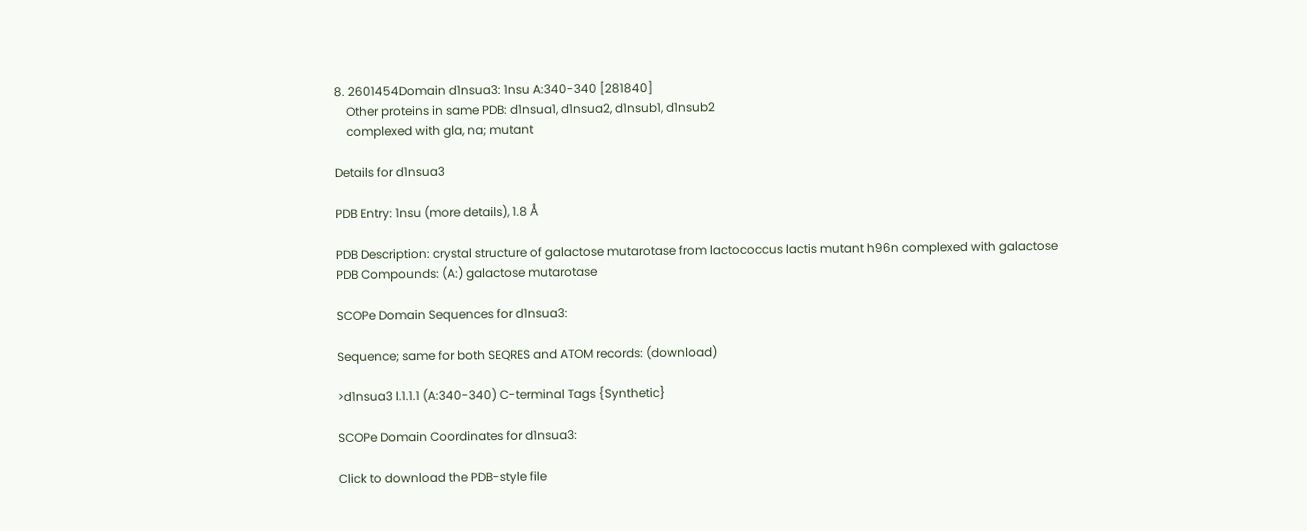8. 2601454Domain d1nsua3: 1nsu A:340-340 [281840]
    Other proteins in same PDB: d1nsua1, d1nsua2, d1nsub1, d1nsub2
    complexed with gla, na; mutant

Details for d1nsua3

PDB Entry: 1nsu (more details), 1.8 Å

PDB Description: crystal structure of galactose mutarotase from lactococcus lactis mutant h96n complexed with galactose
PDB Compounds: (A:) galactose mutarotase

SCOPe Domain Sequences for d1nsua3:

Sequence; same for both SEQRES and ATOM records: (download)

>d1nsua3 l.1.1.1 (A:340-340) C-terminal Tags {Synthetic}

SCOPe Domain Coordinates for d1nsua3:

Click to download the PDB-style file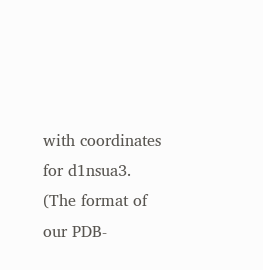with coordinates for d1nsua3.
(The format of our PDB-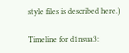style files is described here.)

Timeline for d1nsua3: